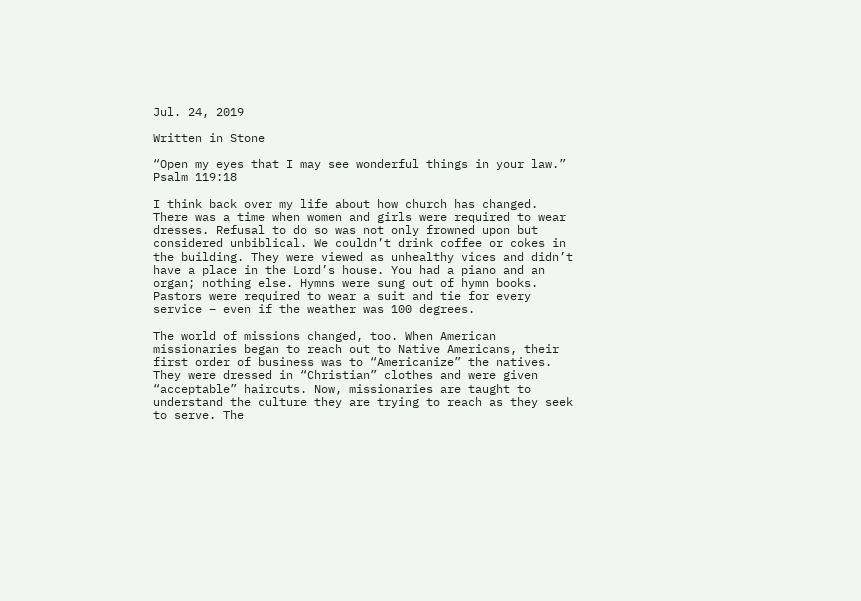Jul. 24, 2019

Written in Stone

“Open my eyes that I may see wonderful things in your law.” Psalm 119:18

I think back over my life about how church has changed. There was a time when women and girls were required to wear dresses. Refusal to do so was not only frowned upon but considered unbiblical. We couldn’t drink coffee or cokes in the building. They were viewed as unhealthy vices and didn’t have a place in the Lord’s house. You had a piano and an organ; nothing else. Hymns were sung out of hymn books. Pastors were required to wear a suit and tie for every service – even if the weather was 100 degrees.

The world of missions changed, too. When American missionaries began to reach out to Native Americans, their first order of business was to “Americanize” the natives. They were dressed in “Christian” clothes and were given “acceptable” haircuts. Now, missionaries are taught to understand the culture they are trying to reach as they seek to serve. The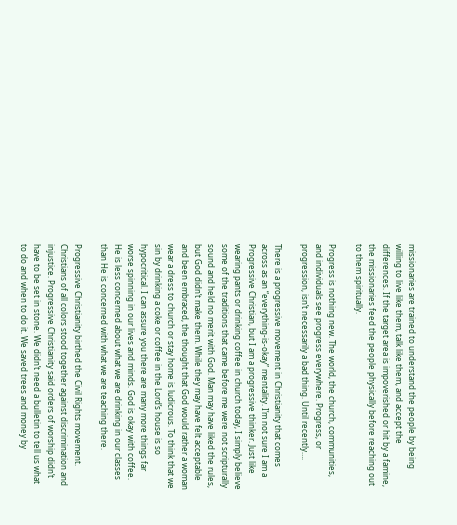missionaries are trained to understand the people by being willing to live like them, talk like them, and accept the differences. If the target area is impoverished or hit by a famine, the missionaries feed the people physically before reaching out to them spiritually.

Progress is nothing new. The world, the church, communities, and individuals see progress everywhere. Progress, or progression, isn’t necessarily a bad thing. Until recently….

There is a progressive movement in Christianity that comes across as an “everything-is-okay” mentality. I’m not sure I am a Progressive Christian, but I am a progressive thinker. Just like wearing pants or drinking coffee in church today, I simply believe some of the traditions that came before me were not scripturally sound and held no merit with God. Man may have liked the rules, but God didn’t make them. While they may have felt acceptable and been embraced, the thought that God would rather a woman wear a dress to church or stay home is ludicrous. To think that we sin by drinking a coke or coffee in the Lord’s house is so hypocritical. I can assure you there are many more things far worse spinning in our lives and minds. God is okay with coffee.  He is less concerned about what we are drinking in our classes than He is concerned with what we are teaching there.

Progressive Christianity birthed the Civil Rights movement. Christians of all colors stood together against discrimination and injustice. Progressive Christianity said orders of worship didn’t have to be set in stone. We didn’t need a bulletin to tell us what to do and when to do it. We saved trees and money by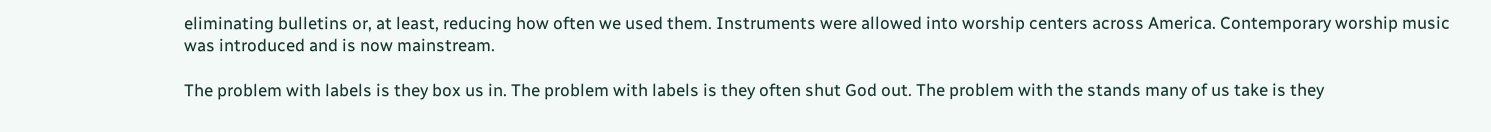eliminating bulletins or, at least, reducing how often we used them. Instruments were allowed into worship centers across America. Contemporary worship music was introduced and is now mainstream.

The problem with labels is they box us in. The problem with labels is they often shut God out. The problem with the stands many of us take is they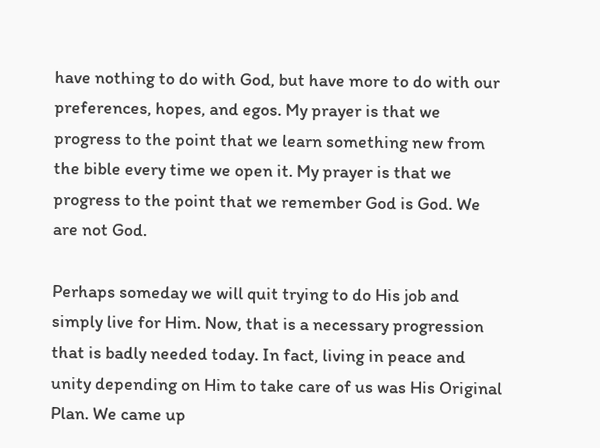have nothing to do with God, but have more to do with our preferences, hopes, and egos. My prayer is that we progress to the point that we learn something new from the bible every time we open it. My prayer is that we progress to the point that we remember God is God. We are not God.

Perhaps someday we will quit trying to do His job and simply live for Him. Now, that is a necessary progression that is badly needed today. In fact, living in peace and unity depending on Him to take care of us was His Original Plan. We came up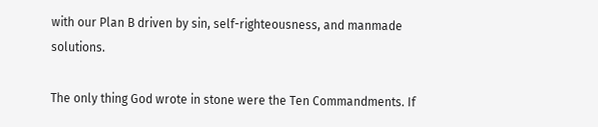with our Plan B driven by sin, self-righteousness, and manmade solutions.

The only thing God wrote in stone were the Ten Commandments. If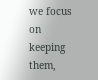we focus on keeping them,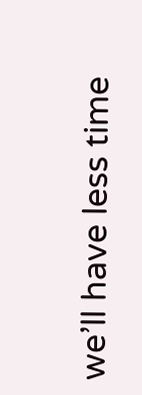we’ll have less time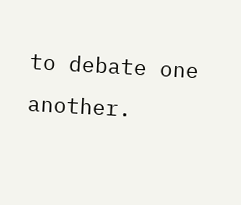to debate one another.